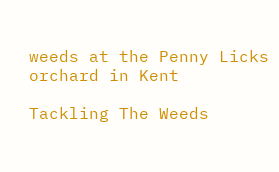weeds at the Penny Licks orchard in Kent

Tackling The Weeds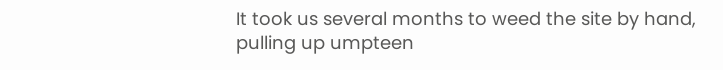It took us several months to weed the site by hand, pulling up umpteen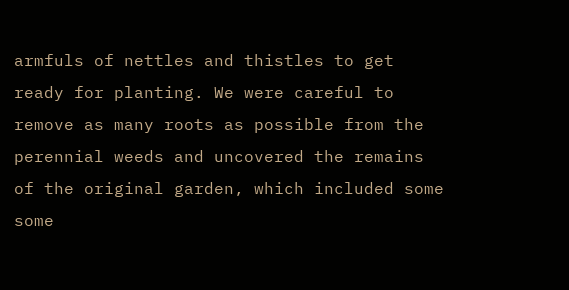armfuls of nettles and thistles to get ready for planting. We were careful to remove as many roots as possible from the perennial weeds and uncovered the remains of the original garden, which included some some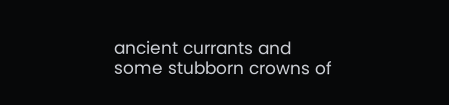ancient currants and some stubborn crowns of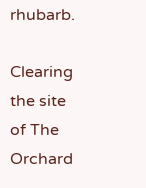rhubarb.

Clearing the site of The Orchard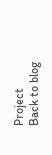Project
Back to blog